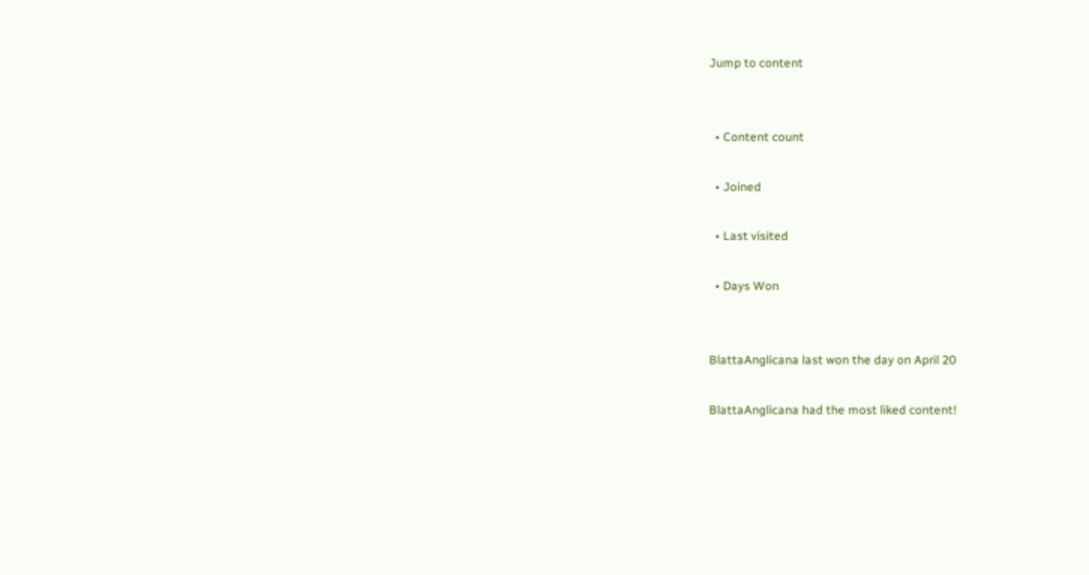Jump to content


  • Content count

  • Joined

  • Last visited

  • Days Won


BlattaAnglicana last won the day on April 20

BlattaAnglicana had the most liked content!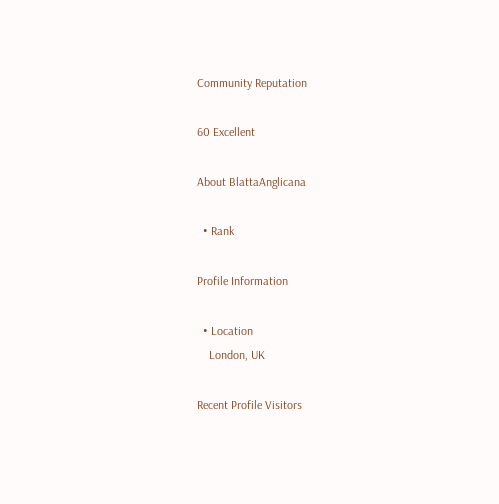Community Reputation

60 Excellent

About BlattaAnglicana

  • Rank

Profile Information

  • Location
    London, UK

Recent Profile Visitors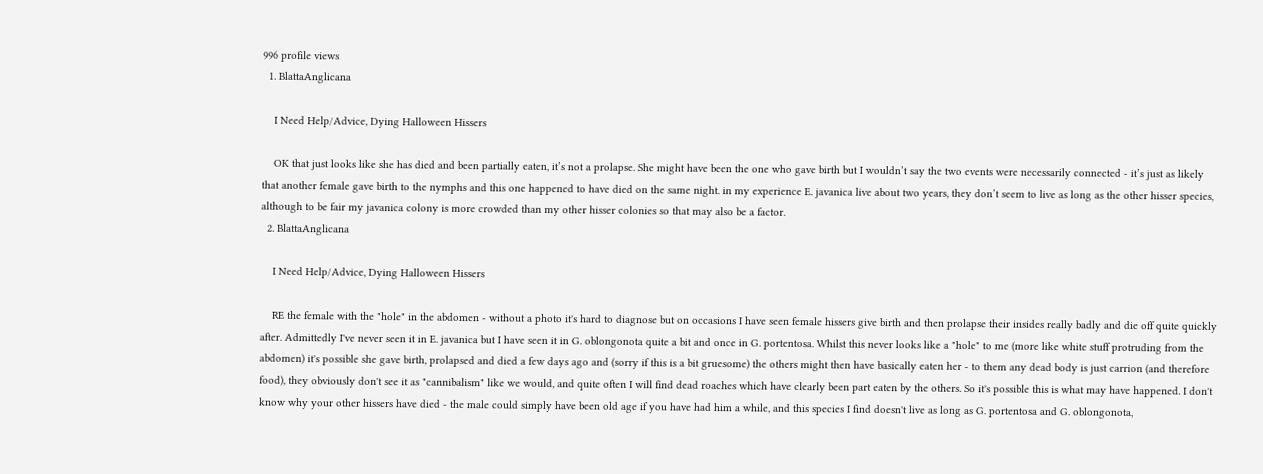996 profile views
  1. BlattaAnglicana

    I Need Help/Advice, Dying Halloween Hissers

    OK that just looks like she has died and been partially eaten, it’s not a prolapse. She might have been the one who gave birth but I wouldn’t say the two events were necessarily connected - it’s just as likely that another female gave birth to the nymphs and this one happened to have died on the same night. in my experience E. javanica live about two years, they don’t seem to live as long as the other hisser species, although to be fair my javanica colony is more crowded than my other hisser colonies so that may also be a factor.
  2. BlattaAnglicana

    I Need Help/Advice, Dying Halloween Hissers

    RE the female with the "hole" in the abdomen - without a photo it's hard to diagnose but on occasions I have seen female hissers give birth and then prolapse their insides really badly and die off quite quickly after. Admittedly I've never seen it in E. javanica but I have seen it in G. oblongonota quite a bit and once in G. portentosa. Whilst this never looks like a "hole" to me (more like white stuff protruding from the abdomen) it's possible she gave birth, prolapsed and died a few days ago and (sorry if this is a bit gruesome) the others might then have basically eaten her - to them any dead body is just carrion (and therefore food), they obviously don't see it as "cannibalism" like we would, and quite often I will find dead roaches which have clearly been part eaten by the others. So it's possible this is what may have happened. I don't know why your other hissers have died - the male could simply have been old age if you have had him a while, and this species I find doesn't live as long as G. portentosa and G. oblongonota,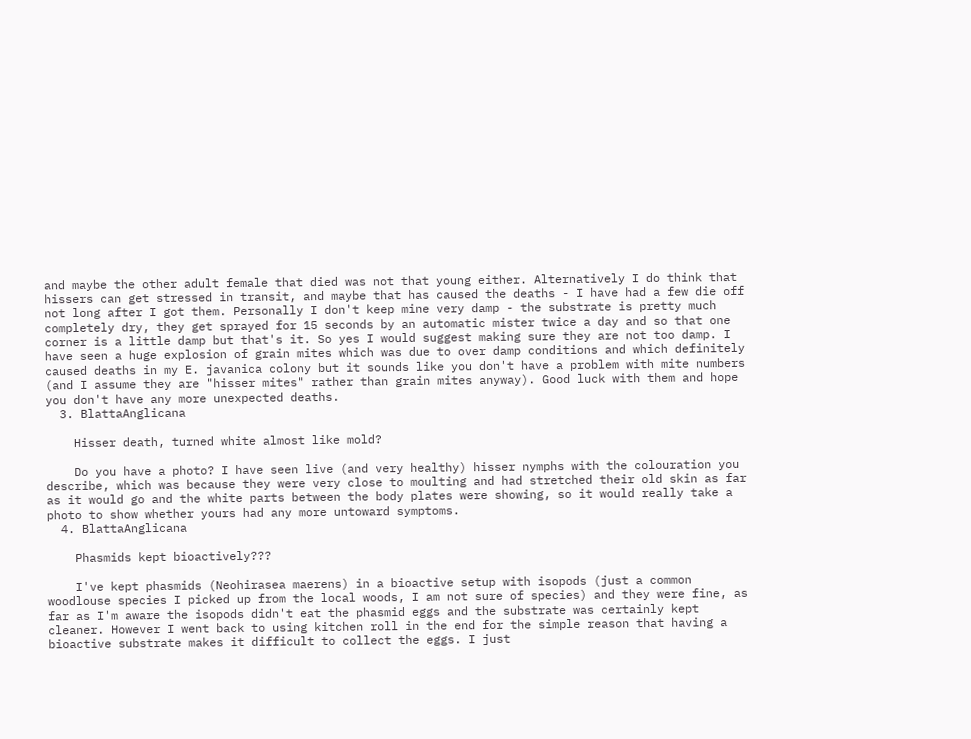and maybe the other adult female that died was not that young either. Alternatively I do think that hissers can get stressed in transit, and maybe that has caused the deaths - I have had a few die off not long after I got them. Personally I don't keep mine very damp - the substrate is pretty much completely dry, they get sprayed for 15 seconds by an automatic mister twice a day and so that one corner is a little damp but that's it. So yes I would suggest making sure they are not too damp. I have seen a huge explosion of grain mites which was due to over damp conditions and which definitely caused deaths in my E. javanica colony but it sounds like you don't have a problem with mite numbers (and I assume they are "hisser mites" rather than grain mites anyway). Good luck with them and hope you don't have any more unexpected deaths.
  3. BlattaAnglicana

    Hisser death, turned white almost like mold?

    Do you have a photo? I have seen live (and very healthy) hisser nymphs with the colouration you describe, which was because they were very close to moulting and had stretched their old skin as far as it would go and the white parts between the body plates were showing, so it would really take a photo to show whether yours had any more untoward symptoms.
  4. BlattaAnglicana

    Phasmids kept bioactively???

    I've kept phasmids (Neohirasea maerens) in a bioactive setup with isopods (just a common woodlouse species I picked up from the local woods, I am not sure of species) and they were fine, as far as I'm aware the isopods didn't eat the phasmid eggs and the substrate was certainly kept cleaner. However I went back to using kitchen roll in the end for the simple reason that having a bioactive substrate makes it difficult to collect the eggs. I just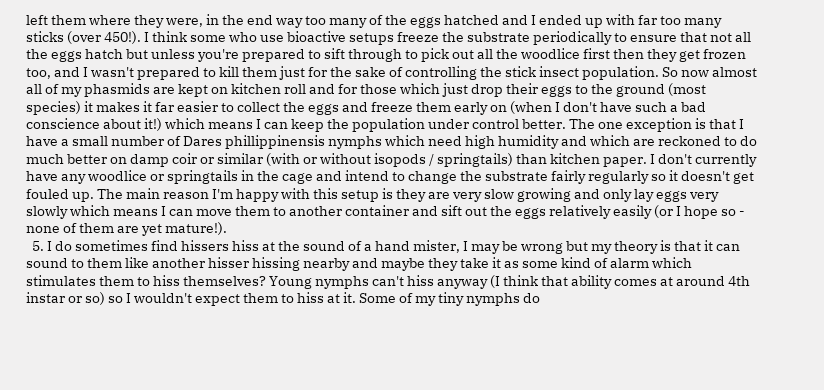left them where they were, in the end way too many of the eggs hatched and I ended up with far too many sticks (over 450!). I think some who use bioactive setups freeze the substrate periodically to ensure that not all the eggs hatch but unless you're prepared to sift through to pick out all the woodlice first then they get frozen too, and I wasn't prepared to kill them just for the sake of controlling the stick insect population. So now almost all of my phasmids are kept on kitchen roll and for those which just drop their eggs to the ground (most species) it makes it far easier to collect the eggs and freeze them early on (when I don't have such a bad conscience about it!) which means I can keep the population under control better. The one exception is that I have a small number of Dares phillippinensis nymphs which need high humidity and which are reckoned to do much better on damp coir or similar (with or without isopods / springtails) than kitchen paper. I don't currently have any woodlice or springtails in the cage and intend to change the substrate fairly regularly so it doesn't get fouled up. The main reason I'm happy with this setup is they are very slow growing and only lay eggs very slowly which means I can move them to another container and sift out the eggs relatively easily (or I hope so - none of them are yet mature!).
  5. I do sometimes find hissers hiss at the sound of a hand mister, I may be wrong but my theory is that it can sound to them like another hisser hissing nearby and maybe they take it as some kind of alarm which stimulates them to hiss themselves? Young nymphs can't hiss anyway (I think that ability comes at around 4th instar or so) so I wouldn't expect them to hiss at it. Some of my tiny nymphs do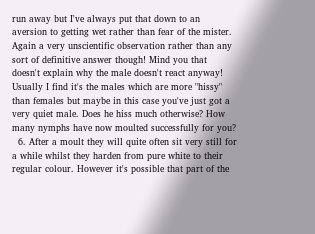run away but I've always put that down to an aversion to getting wet rather than fear of the mister. Again a very unscientific observation rather than any sort of definitive answer though! Mind you that doesn't explain why the male doesn't react anyway! Usually I find it's the males which are more "hissy" than females but maybe in this case you've just got a very quiet male. Does he hiss much otherwise? How many nymphs have now moulted successfully for you?
  6. After a moult they will quite often sit very still for a while whilst they harden from pure white to their regular colour. However it's possible that part of the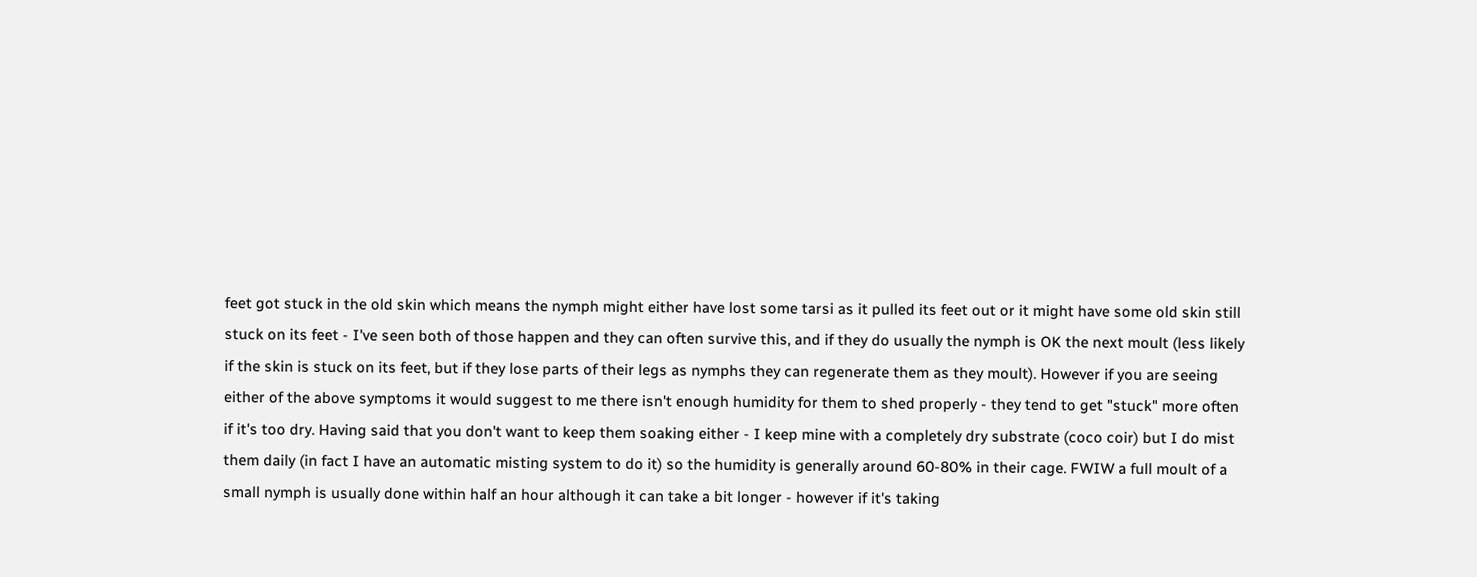feet got stuck in the old skin which means the nymph might either have lost some tarsi as it pulled its feet out or it might have some old skin still stuck on its feet - I've seen both of those happen and they can often survive this, and if they do usually the nymph is OK the next moult (less likely if the skin is stuck on its feet, but if they lose parts of their legs as nymphs they can regenerate them as they moult). However if you are seeing either of the above symptoms it would suggest to me there isn't enough humidity for them to shed properly - they tend to get "stuck" more often if it's too dry. Having said that you don't want to keep them soaking either - I keep mine with a completely dry substrate (coco coir) but I do mist them daily (in fact I have an automatic misting system to do it) so the humidity is generally around 60-80% in their cage. FWIW a full moult of a small nymph is usually done within half an hour although it can take a bit longer - however if it's taking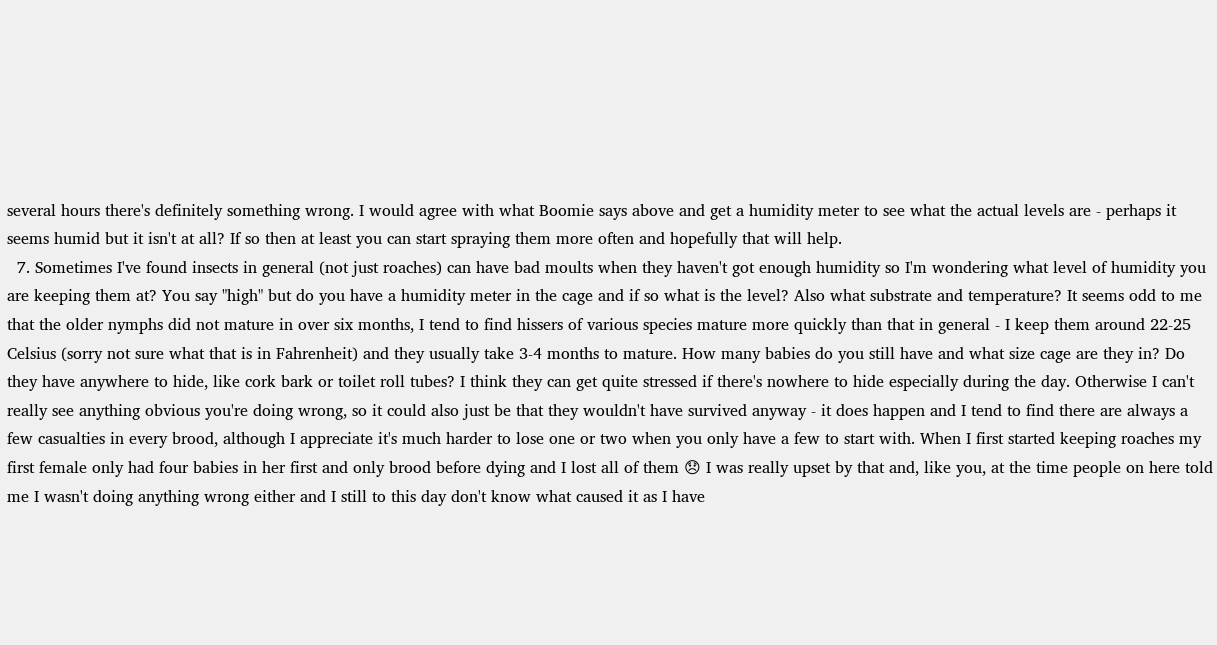several hours there's definitely something wrong. I would agree with what Boomie says above and get a humidity meter to see what the actual levels are - perhaps it seems humid but it isn't at all? If so then at least you can start spraying them more often and hopefully that will help.
  7. Sometimes I've found insects in general (not just roaches) can have bad moults when they haven't got enough humidity so I'm wondering what level of humidity you are keeping them at? You say "high" but do you have a humidity meter in the cage and if so what is the level? Also what substrate and temperature? It seems odd to me that the older nymphs did not mature in over six months, I tend to find hissers of various species mature more quickly than that in general - I keep them around 22-25 Celsius (sorry not sure what that is in Fahrenheit) and they usually take 3-4 months to mature. How many babies do you still have and what size cage are they in? Do they have anywhere to hide, like cork bark or toilet roll tubes? I think they can get quite stressed if there's nowhere to hide especially during the day. Otherwise I can't really see anything obvious you're doing wrong, so it could also just be that they wouldn't have survived anyway - it does happen and I tend to find there are always a few casualties in every brood, although I appreciate it's much harder to lose one or two when you only have a few to start with. When I first started keeping roaches my first female only had four babies in her first and only brood before dying and I lost all of them 😞 I was really upset by that and, like you, at the time people on here told me I wasn't doing anything wrong either and I still to this day don't know what caused it as I have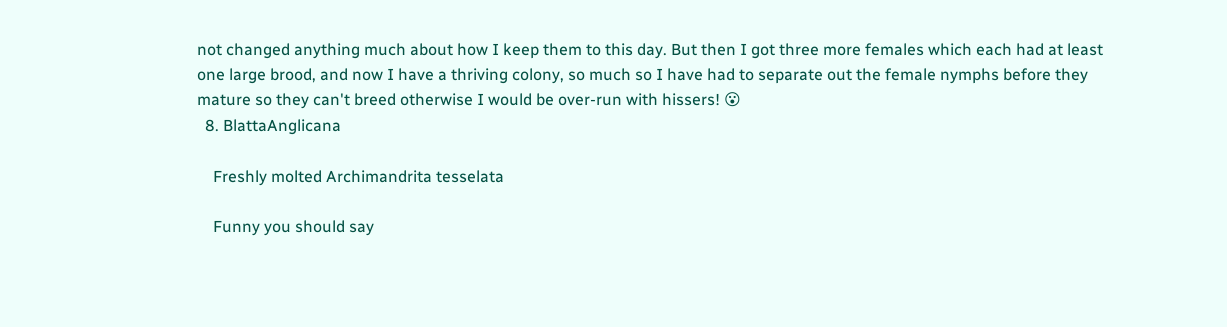not changed anything much about how I keep them to this day. But then I got three more females which each had at least one large brood, and now I have a thriving colony, so much so I have had to separate out the female nymphs before they mature so they can't breed otherwise I would be over-run with hissers! 😮
  8. BlattaAnglicana

    Freshly molted Archimandrita tesselata

    Funny you should say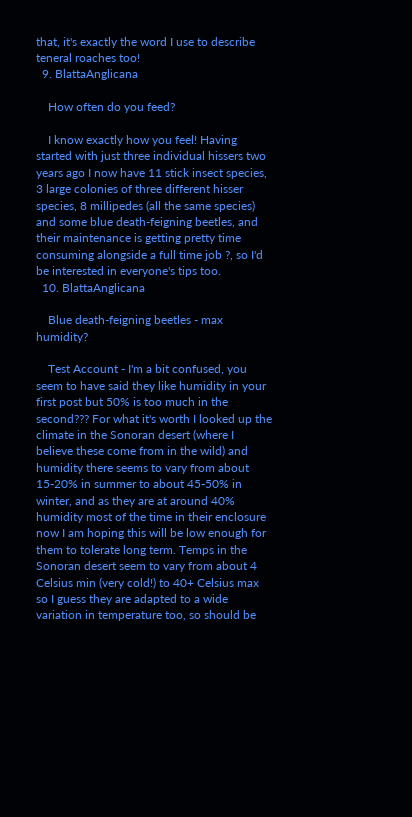that, it's exactly the word I use to describe teneral roaches too!
  9. BlattaAnglicana

    How often do you feed?

    I know exactly how you feel! Having started with just three individual hissers two years ago I now have 11 stick insect species, 3 large colonies of three different hisser species, 8 millipedes (all the same species) and some blue death-feigning beetles, and their maintenance is getting pretty time consuming alongside a full time job ?, so I'd be interested in everyone's tips too.
  10. BlattaAnglicana

    Blue death-feigning beetles - max humidity?

    Test Account - I'm a bit confused, you seem to have said they like humidity in your first post but 50% is too much in the second??? For what it's worth I looked up the climate in the Sonoran desert (where I believe these come from in the wild) and humidity there seems to vary from about 15-20% in summer to about 45-50% in winter, and as they are at around 40% humidity most of the time in their enclosure now I am hoping this will be low enough for them to tolerate long term. Temps in the Sonoran desert seem to vary from about 4 Celsius min (very cold!) to 40+ Celsius max so I guess they are adapted to a wide variation in temperature too, so should be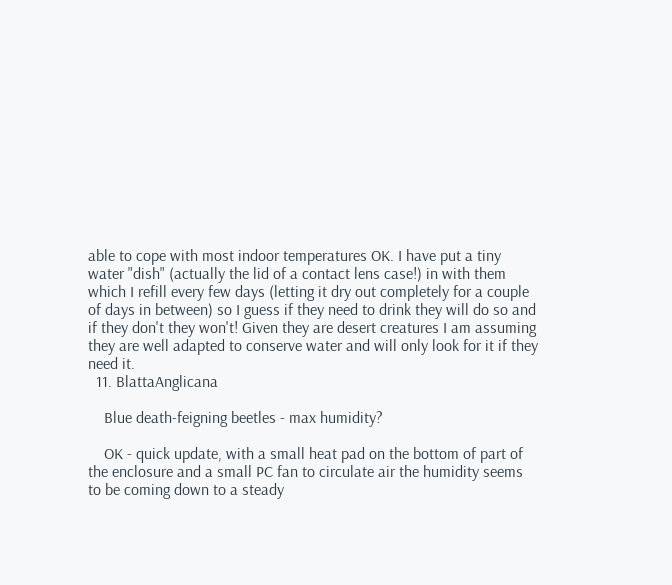able to cope with most indoor temperatures OK. I have put a tiny water "dish" (actually the lid of a contact lens case!) in with them which I refill every few days (letting it dry out completely for a couple of days in between) so I guess if they need to drink they will do so and if they don't they won't! Given they are desert creatures I am assuming they are well adapted to conserve water and will only look for it if they need it.
  11. BlattaAnglicana

    Blue death-feigning beetles - max humidity?

    OK - quick update, with a small heat pad on the bottom of part of the enclosure and a small PC fan to circulate air the humidity seems to be coming down to a steady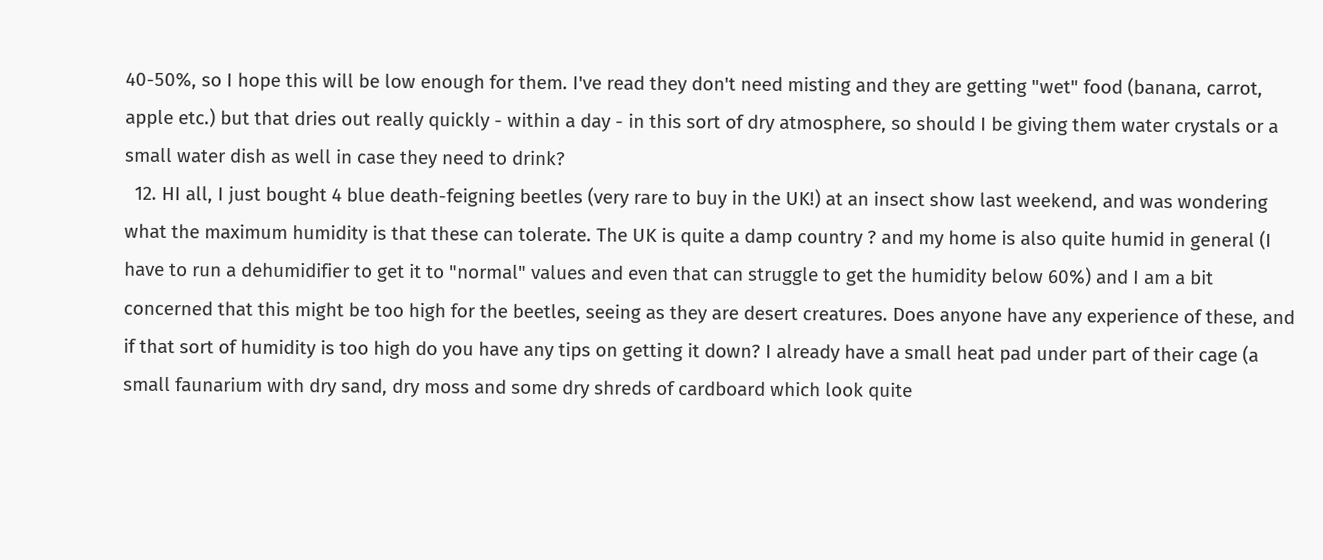40-50%, so I hope this will be low enough for them. I've read they don't need misting and they are getting "wet" food (banana, carrot, apple etc.) but that dries out really quickly - within a day - in this sort of dry atmosphere, so should I be giving them water crystals or a small water dish as well in case they need to drink?
  12. HI all, I just bought 4 blue death-feigning beetles (very rare to buy in the UK!) at an insect show last weekend, and was wondering what the maximum humidity is that these can tolerate. The UK is quite a damp country ? and my home is also quite humid in general (I have to run a dehumidifier to get it to "normal" values and even that can struggle to get the humidity below 60%) and I am a bit concerned that this might be too high for the beetles, seeing as they are desert creatures. Does anyone have any experience of these, and if that sort of humidity is too high do you have any tips on getting it down? I already have a small heat pad under part of their cage (a small faunarium with dry sand, dry moss and some dry shreds of cardboard which look quite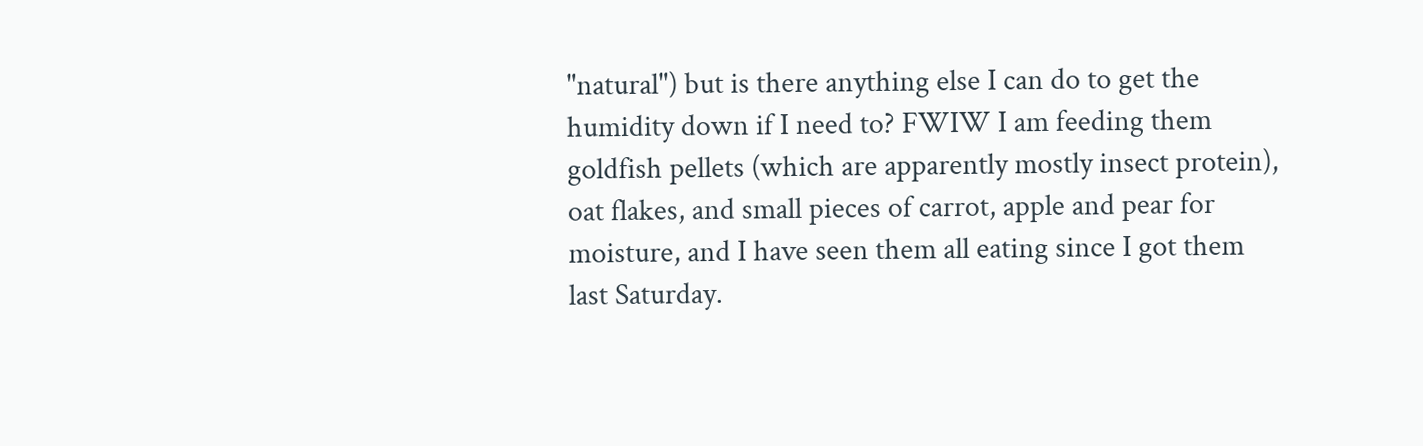"natural") but is there anything else I can do to get the humidity down if I need to? FWIW I am feeding them goldfish pellets (which are apparently mostly insect protein), oat flakes, and small pieces of carrot, apple and pear for moisture, and I have seen them all eating since I got them last Saturday.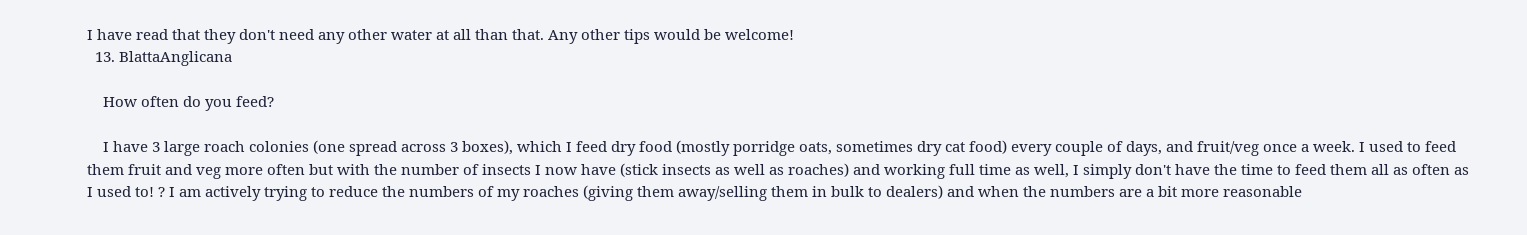I have read that they don't need any other water at all than that. Any other tips would be welcome!
  13. BlattaAnglicana

    How often do you feed?

    I have 3 large roach colonies (one spread across 3 boxes), which I feed dry food (mostly porridge oats, sometimes dry cat food) every couple of days, and fruit/veg once a week. I used to feed them fruit and veg more often but with the number of insects I now have (stick insects as well as roaches) and working full time as well, I simply don't have the time to feed them all as often as I used to! ? I am actively trying to reduce the numbers of my roaches (giving them away/selling them in bulk to dealers) and when the numbers are a bit more reasonable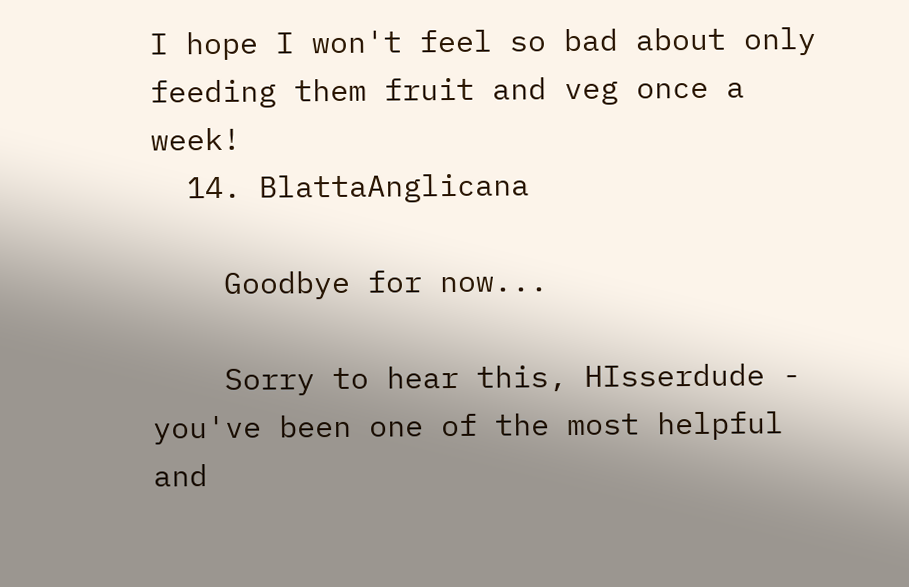I hope I won't feel so bad about only feeding them fruit and veg once a week!
  14. BlattaAnglicana

    Goodbye for now...

    Sorry to hear this, HIsserdude - you've been one of the most helpful and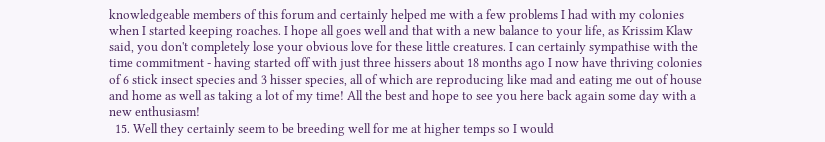knowledgeable members of this forum and certainly helped me with a few problems I had with my colonies when I started keeping roaches. I hope all goes well and that with a new balance to your life, as Krissim Klaw said, you don't completely lose your obvious love for these little creatures. I can certainly sympathise with the time commitment - having started off with just three hissers about 18 months ago I now have thriving colonies of 6 stick insect species and 3 hisser species, all of which are reproducing like mad and eating me out of house and home as well as taking a lot of my time! All the best and hope to see you here back again some day with a new enthusiasm!
  15. Well they certainly seem to be breeding well for me at higher temps so I would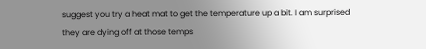suggest you try a heat mat to get the temperature up a bit. I am surprised they are dying off at those temps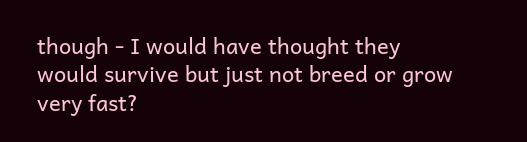though - I would have thought they would survive but just not breed or grow very fast?